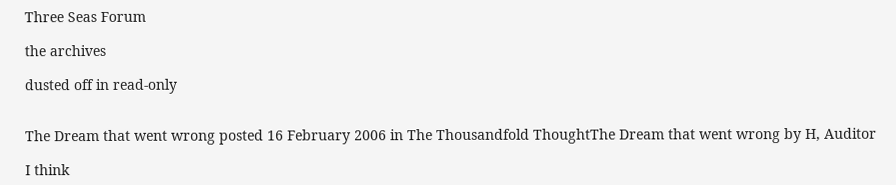Three Seas Forum

the archives

dusted off in read-only


The Dream that went wrong posted 16 February 2006 in The Thousandfold ThoughtThe Dream that went wrong by H, Auditor

I think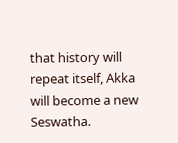that history will repeat itself, Akka will become a new Seswatha.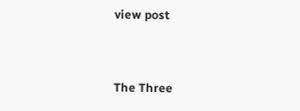view post


The Three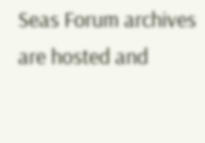Seas Forum archives are hosted and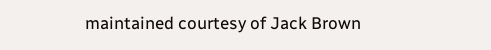maintained courtesy of Jack Brown